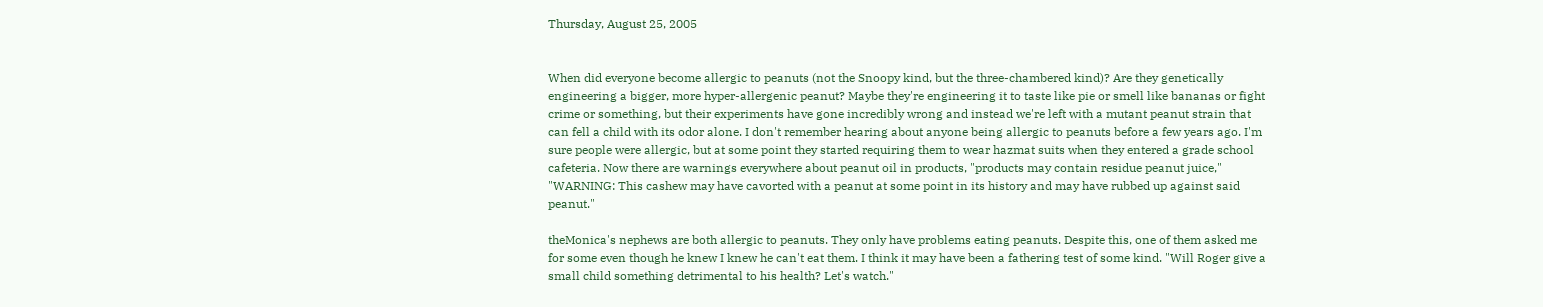Thursday, August 25, 2005


When did everyone become allergic to peanuts (not the Snoopy kind, but the three-chambered kind)? Are they genetically engineering a bigger, more hyper-allergenic peanut? Maybe they're engineering it to taste like pie or smell like bananas or fight crime or something, but their experiments have gone incredibly wrong and instead we're left with a mutant peanut strain that can fell a child with its odor alone. I don't remember hearing about anyone being allergic to peanuts before a few years ago. I'm sure people were allergic, but at some point they started requiring them to wear hazmat suits when they entered a grade school cafeteria. Now there are warnings everywhere about peanut oil in products, "products may contain residue peanut juice," "WARNING: This cashew may have cavorted with a peanut at some point in its history and may have rubbed up against said peanut."

theMonica's nephews are both allergic to peanuts. They only have problems eating peanuts. Despite this, one of them asked me for some even though he knew I knew he can't eat them. I think it may have been a fathering test of some kind. "Will Roger give a small child something detrimental to his health? Let's watch."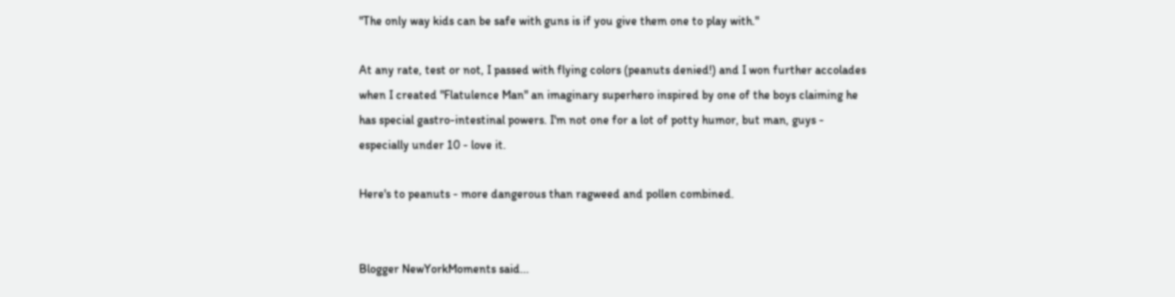"The only way kids can be safe with guns is if you give them one to play with."

At any rate, test or not, I passed with flying colors (peanuts denied!) and I won further accolades when I created "Flatulence Man" an imaginary superhero inspired by one of the boys claiming he has special gastro-intestinal powers. I'm not one for a lot of potty humor, but man, guys - especially under 10 - love it.

Here's to peanuts - more dangerous than ragweed and pollen combined.


Blogger NewYorkMoments said...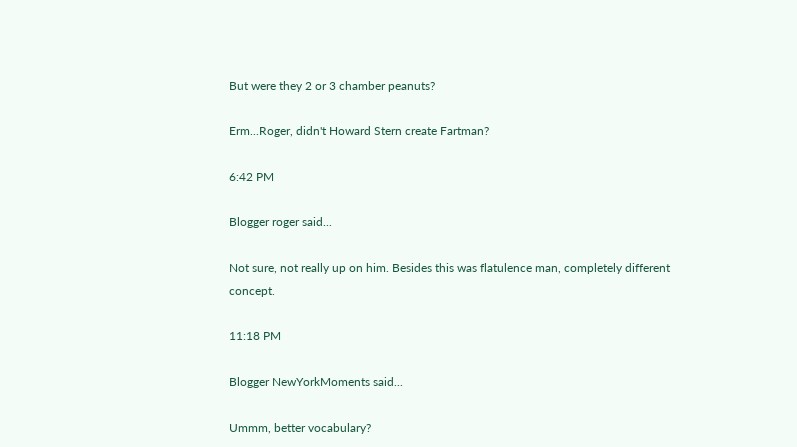But were they 2 or 3 chamber peanuts?

Erm...Roger, didn't Howard Stern create Fartman?

6:42 PM

Blogger roger said...

Not sure, not really up on him. Besides this was flatulence man, completely different concept.

11:18 PM

Blogger NewYorkMoments said...

Ummm, better vocabulary?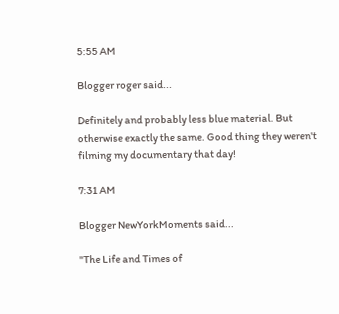5:55 AM

Blogger roger said...

Definitely and probably less blue material. But otherwise exactly the same. Good thing they weren't filming my documentary that day!

7:31 AM

Blogger NewYorkMoments said...

"The Life and Times of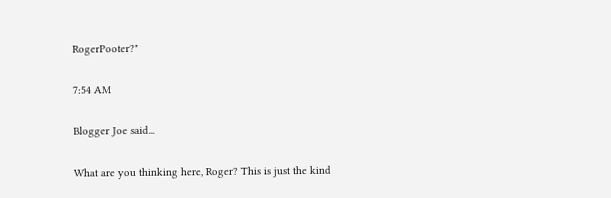RogerPooter?"

7:54 AM

Blogger Joe said...

What are you thinking here, Roger? This is just the kind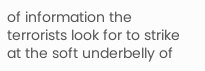of information the terrorists look for to strike at the soft underbelly of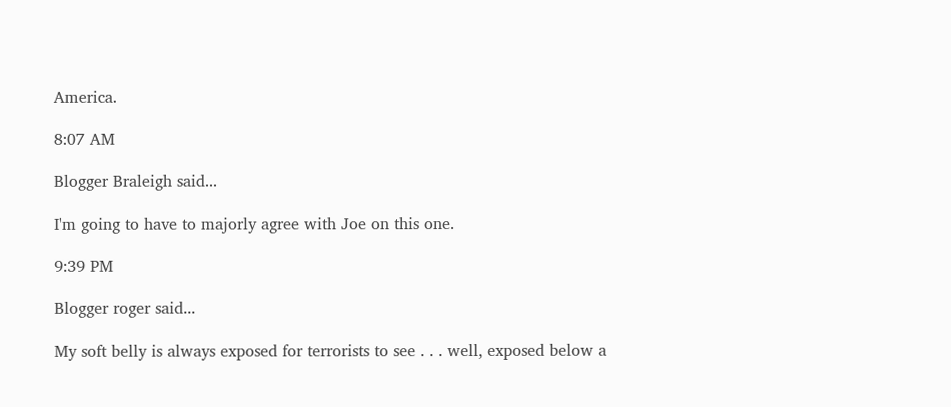America.

8:07 AM

Blogger Braleigh said...

I'm going to have to majorly agree with Joe on this one.

9:39 PM

Blogger roger said...

My soft belly is always exposed for terrorists to see . . . well, exposed below a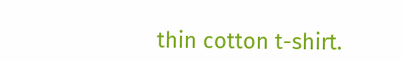thin cotton t-shirt.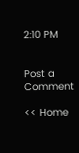2:10 PM


Post a Comment

<< Home